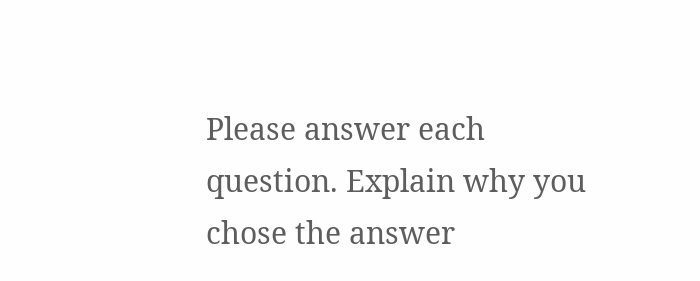Please answer each question. Explain why you chose the answer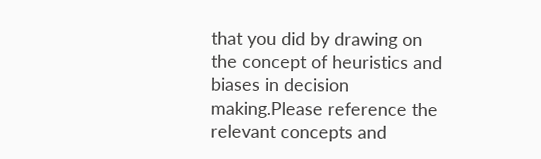that you did by drawing on the concept of heuristics and biases in decision making.Please reference the relevant concepts and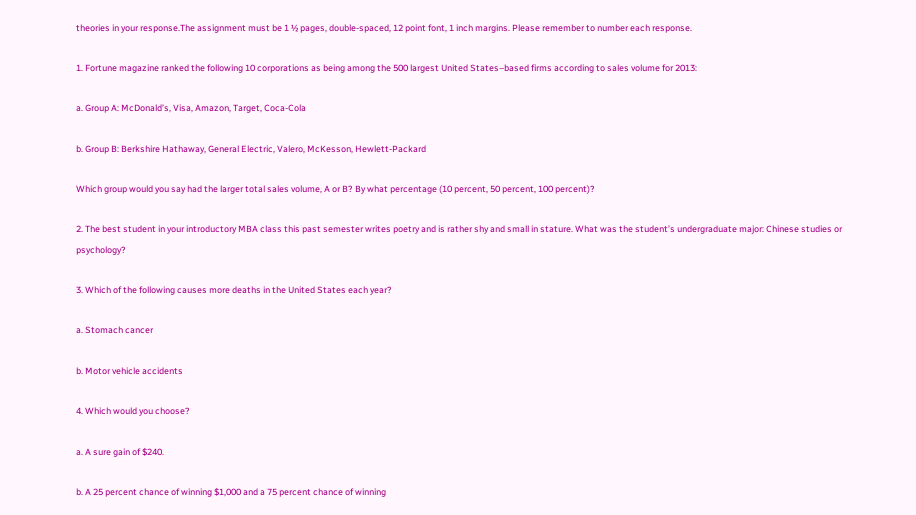theories in your response.The assignment must be 1 ½ pages, double-spaced, 12 point font, 1 inch margins. Please remember to number each response.

1. Fortune magazine ranked the following 10 corporations as being among the 500 largest United States–based firms according to sales volume for 2013:

a. Group A: McDonald’s, Visa, Amazon, Target, Coca-Cola

b. Group B: Berkshire Hathaway, General Electric, Valero, McKesson, Hewlett-Packard

Which group would you say had the larger total sales volume, A or B? By what percentage (10 percent, 50 percent, 100 percent)?

2. The best student in your introductory MBA class this past semester writes poetry and is rather shy and small in stature. What was the student’s undergraduate major: Chinese studies or psychology?

3. Which of the following causes more deaths in the United States each year?

a. Stomach cancer

b. Motor vehicle accidents

4. Which would you choose?

a. A sure gain of $240.

b. A 25 percent chance of winning $1,000 and a 75 percent chance of winning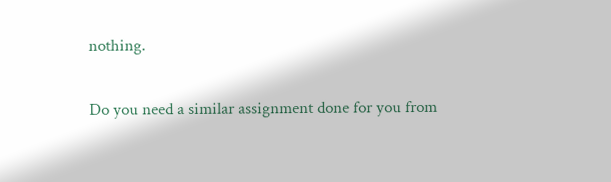nothing.

Do you need a similar assignment done for you from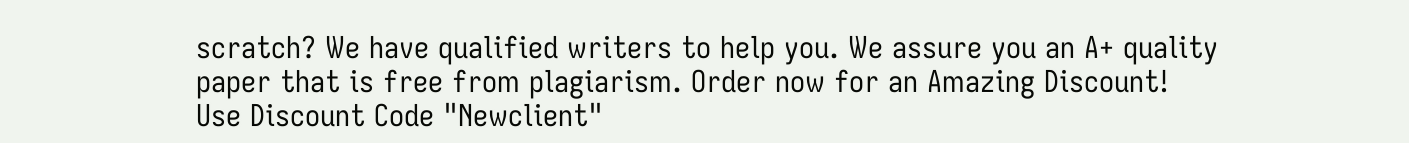scratch? We have qualified writers to help you. We assure you an A+ quality paper that is free from plagiarism. Order now for an Amazing Discount!
Use Discount Code "Newclient"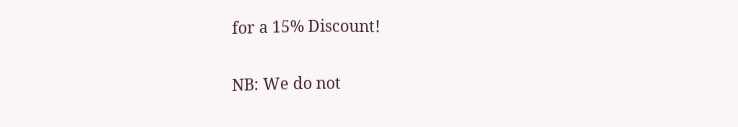for a 15% Discount!

NB: We do not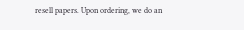resell papers. Upon ordering, we do an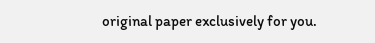original paper exclusively for you.